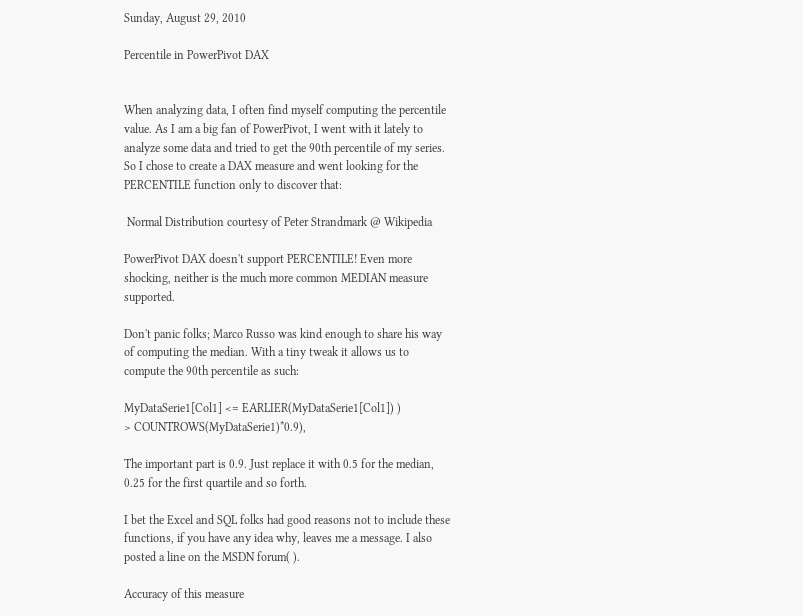Sunday, August 29, 2010

Percentile in PowerPivot DAX


When analyzing data, I often find myself computing the percentile value. As I am a big fan of PowerPivot, I went with it lately to analyze some data and tried to get the 90th percentile of my series. So I chose to create a DAX measure and went looking for the PERCENTILE function only to discover that:

 Normal Distribution courtesy of Peter Strandmark @ Wikipedia

PowerPivot DAX doesn't support PERCENTILE! Even more shocking, neither is the much more common MEDIAN measure supported.

Don't panic folks; Marco Russo was kind enough to share his way of computing the median. With a tiny tweak it allows us to compute the 90th percentile as such:

MyDataSerie1[Col1] <= EARLIER(MyDataSerie1[Col1]) )
> COUNTROWS(MyDataSerie1)*0.9),

The important part is 0.9. Just replace it with 0.5 for the median, 0.25 for the first quartile and so forth.

I bet the Excel and SQL folks had good reasons not to include these functions, if you have any idea why, leaves me a message. I also posted a line on the MSDN forum( ).

Accuracy of this measure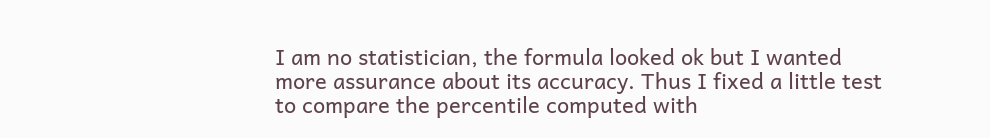I am no statistician, the formula looked ok but I wanted more assurance about its accuracy. Thus I fixed a little test to compare the percentile computed with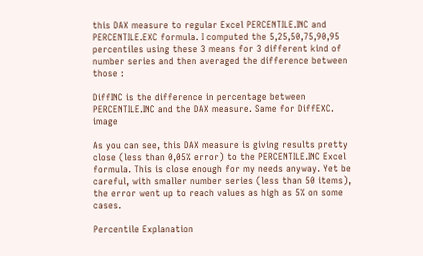this DAX measure to regular Excel PERCENTILE.INC and PERCENTILE.EXC formula. I computed the 5,25,50,75,90,95 percentiles using these 3 means for 3 different kind of number series and then averaged the difference between those :

DiffINC is the difference in percentage between PERCENTILE.INC and the DAX measure. Same for DiffEXC. image

As you can see, this DAX measure is giving results pretty close (less than 0,05% error) to the PERCENTILE.INC Excel formula. This is close enough for my needs anyway. Yet be careful, with smaller number series (less than 50 items), the error went up to reach values as high as 5% on some cases.

Percentile Explanation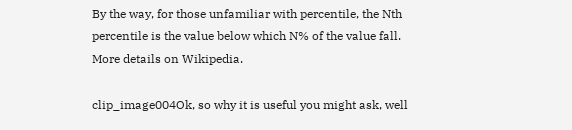By the way, for those unfamiliar with percentile, the Nth percentile is the value below which N% of the value fall. More details on Wikipedia.

clip_image004Ok, so why it is useful you might ask, well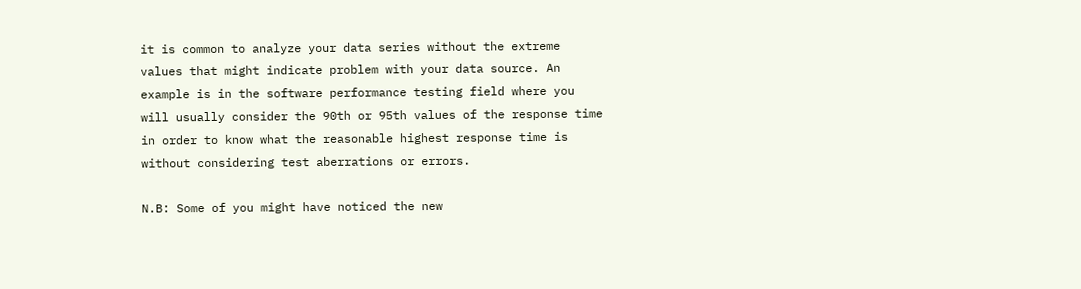it is common to analyze your data series without the extreme values that might indicate problem with your data source. An example is in the software performance testing field where you will usually consider the 90th or 95th values of the response time in order to know what the reasonable highest response time is without considering test aberrations or errors.

N.B: Some of you might have noticed the new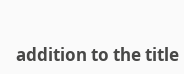addition to the title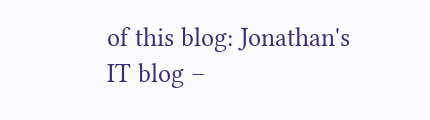of this blog: Jonathan's IT blog –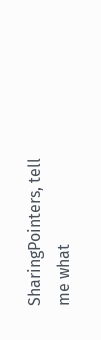SharingPointers, tell me what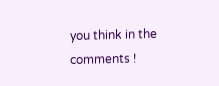you think in the comments !